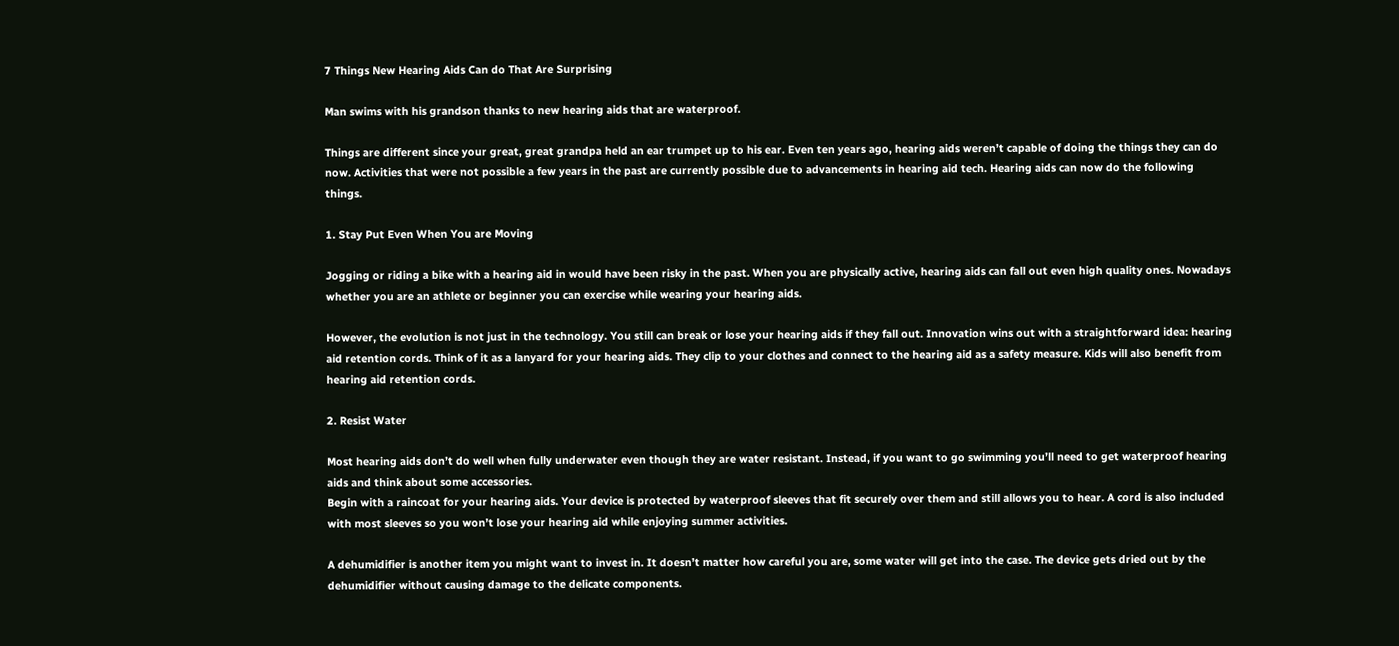7 Things New Hearing Aids Can do That Are Surprising

Man swims with his grandson thanks to new hearing aids that are waterproof.

Things are different since your great, great grandpa held an ear trumpet up to his ear. Even ten years ago, hearing aids weren’t capable of doing the things they can do now. Activities that were not possible a few years in the past are currently possible due to advancements in hearing aid tech. Hearing aids can now do the following things.

1. Stay Put Even When You are Moving

Jogging or riding a bike with a hearing aid in would have been risky in the past. When you are physically active, hearing aids can fall out even high quality ones. Nowadays whether you are an athlete or beginner you can exercise while wearing your hearing aids.

However, the evolution is not just in the technology. You still can break or lose your hearing aids if they fall out. Innovation wins out with a straightforward idea: hearing aid retention cords. Think of it as a lanyard for your hearing aids. They clip to your clothes and connect to the hearing aid as a safety measure. Kids will also benefit from hearing aid retention cords.

2. Resist Water

Most hearing aids don’t do well when fully underwater even though they are water resistant. Instead, if you want to go swimming you’ll need to get waterproof hearing aids and think about some accessories.
Begin with a raincoat for your hearing aids. Your device is protected by waterproof sleeves that fit securely over them and still allows you to hear. A cord is also included with most sleeves so you won’t lose your hearing aid while enjoying summer activities.

A dehumidifier is another item you might want to invest in. It doesn’t matter how careful you are, some water will get into the case. The device gets dried out by the dehumidifier without causing damage to the delicate components.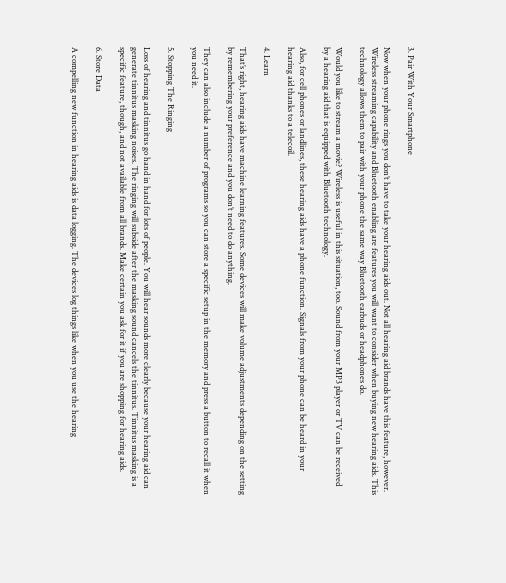3. Pair With Your Smartphone

Now when your phone rings you don’t have to take your hearing aids out. Not all hearing aid brands have this feature, however. Wireless streaming capability and Bluetooth enabling are features you will want to consider when buying new hearing aids. This technology allows them to pair with your phone the same way Bluetooth earbuds or headphones do.

Would you like to stream a movie? Wireless is useful in this situation, too. Sound from your MP3 player or TV can be received by a hearing aid that is equipped with Bluetooth technology.

Also, for cell phones or landlines, these hearing aids have a phone function. Signals from your phone can be heard in your hearing aid thanks to a telecoil.

4. Learn

That’s right, hearing aids have machine learning features. Some devices will make volume adjustments depending on the setting by remembering your preference and you don’t need to do anything.

They can also include a number of programs so you can store a specific setup in the memory and press a button to recall it when you need it.

5. Stopping The Ringing

Loss of hearing and tinnitus go hand in hand for lots of people. You will hear sounds more clearly because your hearing aid can generate tinnitus masking noises. The ringing will subside after the masking sound cancels the tinnitus. Tinnitus masking is a specific feature, though, and not available from all brands. Make certain you ask for it if you are shopping for hearing aids.

6. Store Data

A compelling new function in hearing aids is data logging. The devices log things like when you use the hearing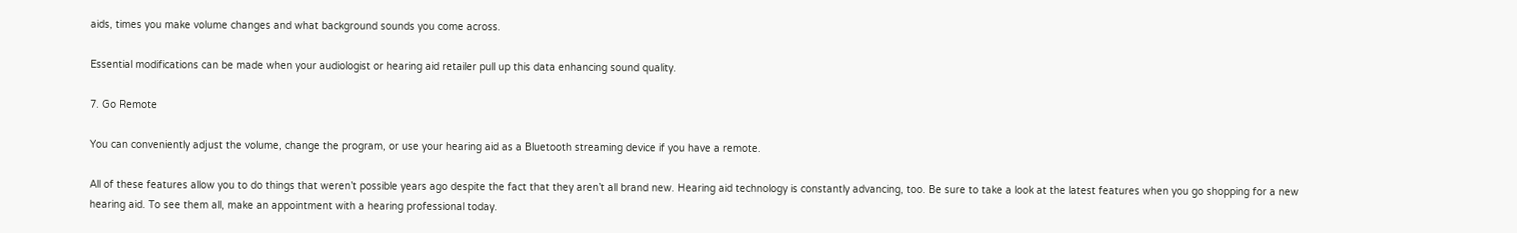aids, times you make volume changes and what background sounds you come across.

Essential modifications can be made when your audiologist or hearing aid retailer pull up this data enhancing sound quality.

7. Go Remote

You can conveniently adjust the volume, change the program, or use your hearing aid as a Bluetooth streaming device if you have a remote.

All of these features allow you to do things that weren’t possible years ago despite the fact that they aren’t all brand new. Hearing aid technology is constantly advancing, too. Be sure to take a look at the latest features when you go shopping for a new hearing aid. To see them all, make an appointment with a hearing professional today.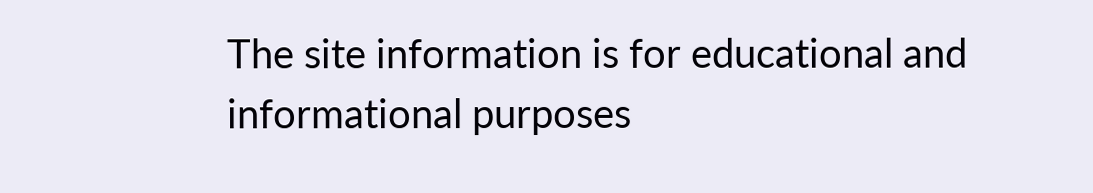The site information is for educational and informational purposes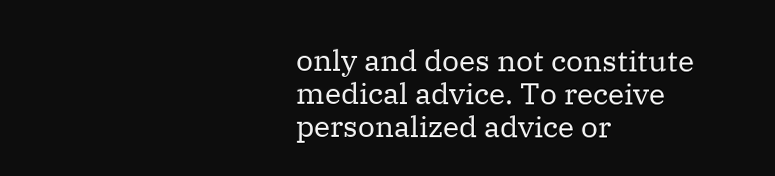only and does not constitute medical advice. To receive personalized advice or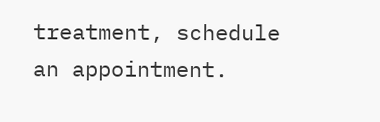treatment, schedule an appointment.